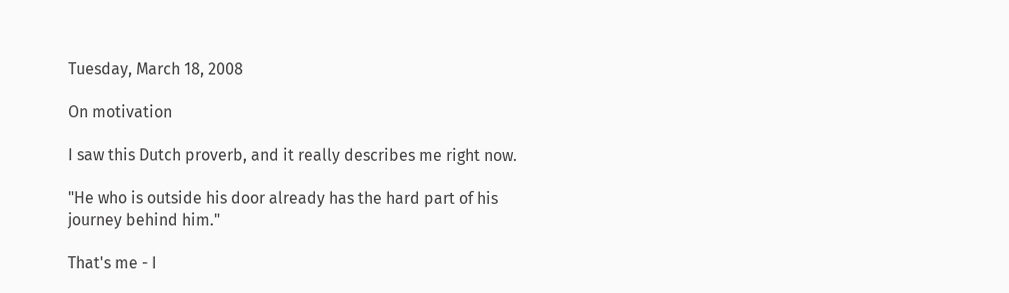Tuesday, March 18, 2008

On motivation

I saw this Dutch proverb, and it really describes me right now.

"He who is outside his door already has the hard part of his journey behind him."

That's me - I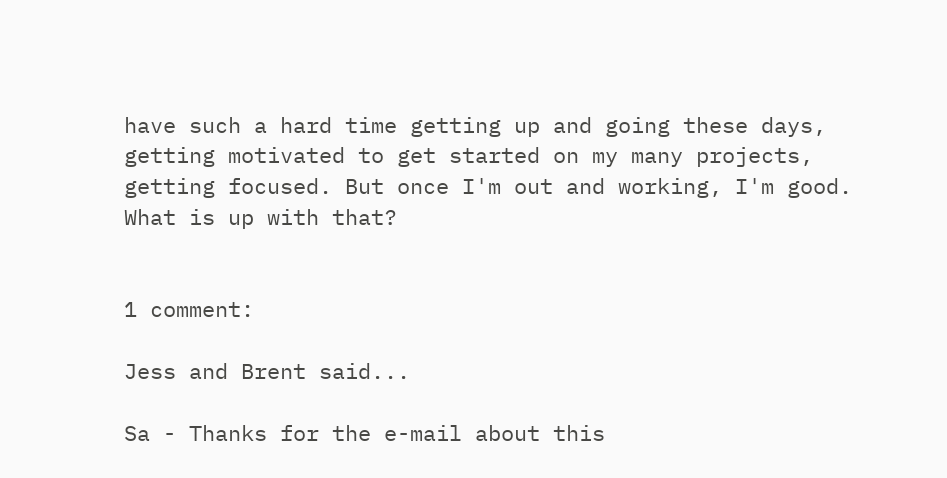have such a hard time getting up and going these days, getting motivated to get started on my many projects, getting focused. But once I'm out and working, I'm good. What is up with that?


1 comment:

Jess and Brent said...

Sa - Thanks for the e-mail about this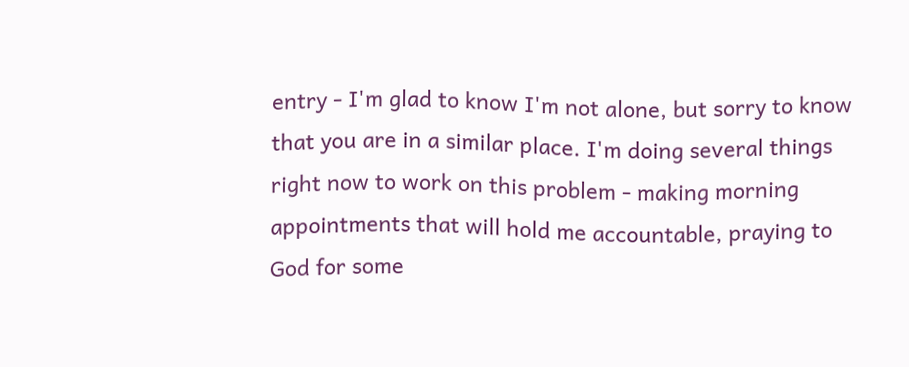entry - I'm glad to know I'm not alone, but sorry to know that you are in a similar place. I'm doing several things right now to work on this problem - making morning appointments that will hold me accountable, praying to God for some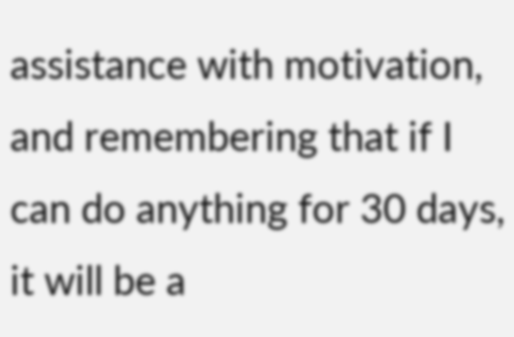assistance with motivation, and remembering that if I can do anything for 30 days, it will be a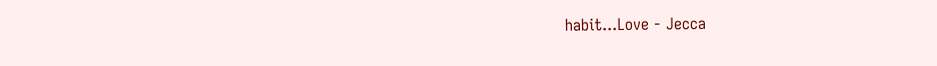habit...Love - Jecca